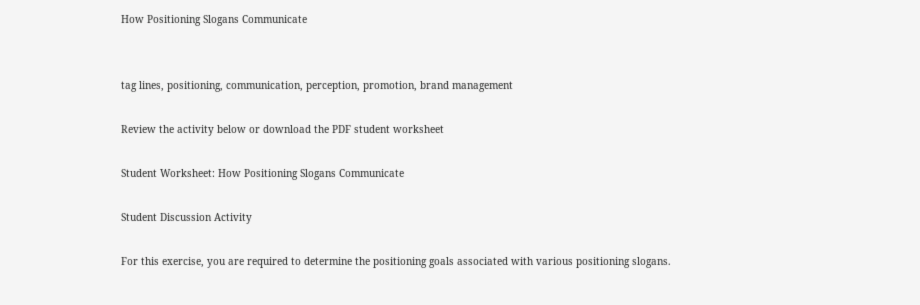How Positioning Slogans Communicate


tag lines, positioning, communication, perception, promotion, brand management

Review the activity below or download the PDF student worksheet

Student Worksheet: How Positioning Slogans Communicate

Student Discussion Activity

For this exercise, you are required to determine the positioning goals associated with various positioning slogans.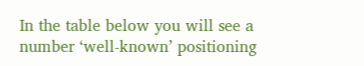In the table below you will see a number ‘well-known’ positioning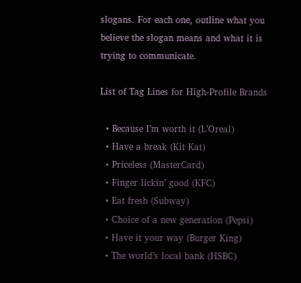slogans. For each one, outline what you believe the slogan means and what it is trying to communicate.

List of Tag Lines for High-Profile Brands

  • Because I’m worth it (L’Oreal)
  • Have a break (Kit Kat)
  • Priceless (MasterCard)
  • Finger lickin’ good (KFC)
  • Eat fresh (Subway)
  • Choice of a new generation (Pepsi)
  • Have it your way (Burger King)
  • The world’s local bank (HSBC)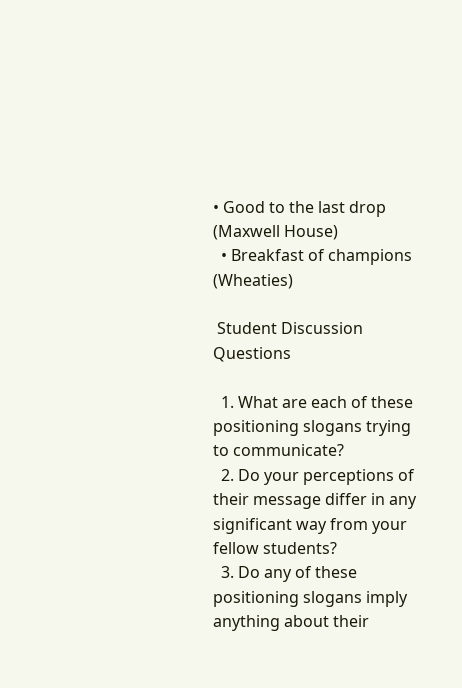• Good to the last drop (Maxwell House)
  • Breakfast of champions (Wheaties)

 Student Discussion Questions

  1. What are each of these positioning slogans trying to communicate?
  2. Do your perceptions of their message differ in any significant way from your fellow students?
  3. Do any of these positioning slogans imply anything about their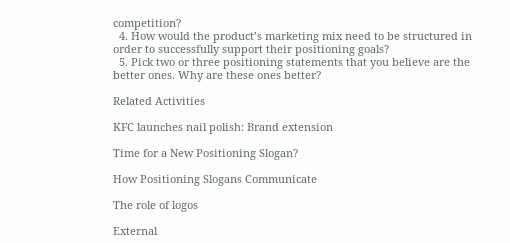competition?
  4. How would the product’s marketing mix need to be structured in order to successfully support their positioning goals?
  5. Pick two or three positioning statements that you believe are the better ones. Why are these ones better?

Related Activities

KFC launches nail polish: Brand extension

Time for a New Positioning Slogan?

How Positioning Slogans Communicate

The role of logos

External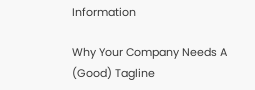Information

Why Your Company Needs A (Good) Tagline